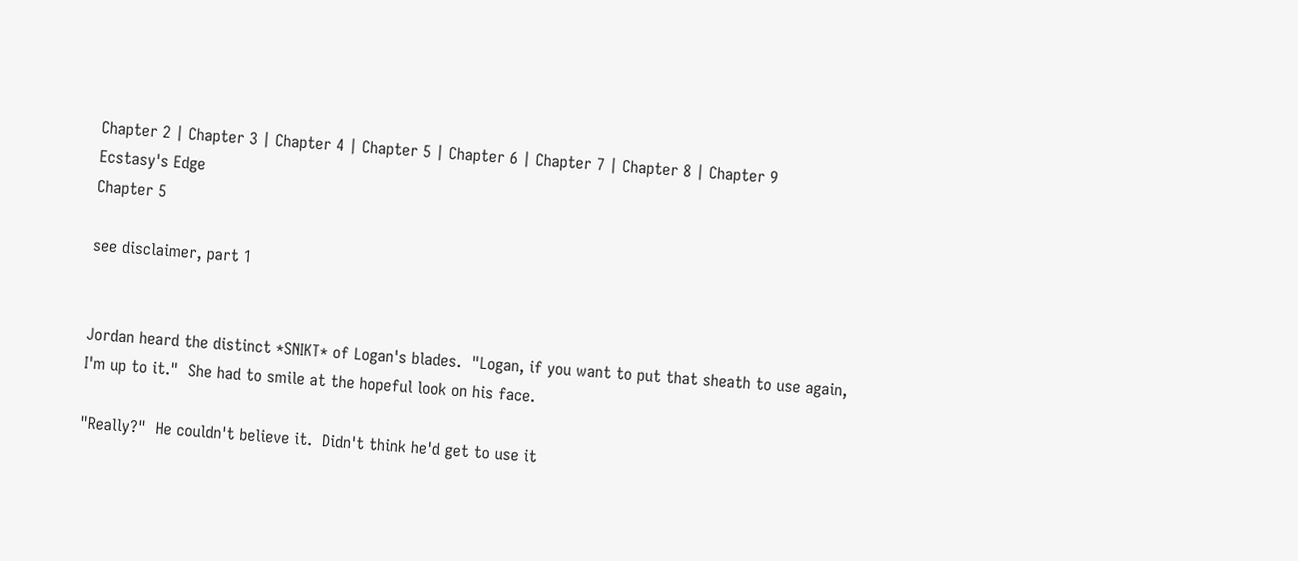Chapter 2 | Chapter 3 | Chapter 4 | Chapter 5 | Chapter 6 | Chapter 7 | Chapter 8 | Chapter 9
Ecstasy's Edge
Chapter 5

see disclaimer, part 1


Jordan heard the distinct *SNIKT* of Logan's blades.  "Logan, if you want to put that sheath to use again, I'm up to it."  She had to smile at the hopeful look on his face.

"Really?"  He couldn't believe it.  Didn't think he'd get to use it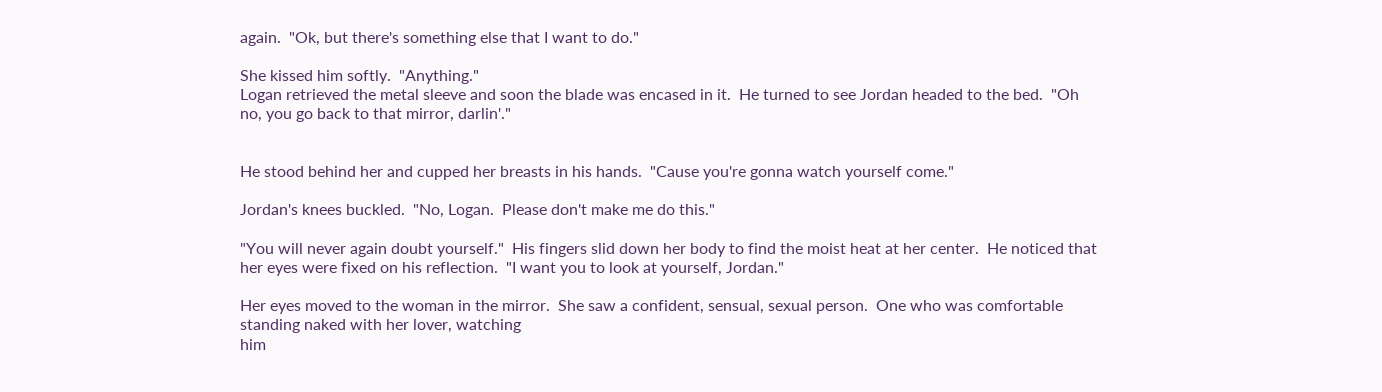again.  "Ok, but there's something else that I want to do."

She kissed him softly.  "Anything."
Logan retrieved the metal sleeve and soon the blade was encased in it.  He turned to see Jordan headed to the bed.  "Oh no, you go back to that mirror, darlin'."


He stood behind her and cupped her breasts in his hands.  "Cause you're gonna watch yourself come."

Jordan's knees buckled.  "No, Logan.  Please don't make me do this."

"You will never again doubt yourself."  His fingers slid down her body to find the moist heat at her center.  He noticed that her eyes were fixed on his reflection.  "I want you to look at yourself, Jordan."

Her eyes moved to the woman in the mirror.  She saw a confident, sensual, sexual person.  One who was comfortable standing naked with her lover, watching
him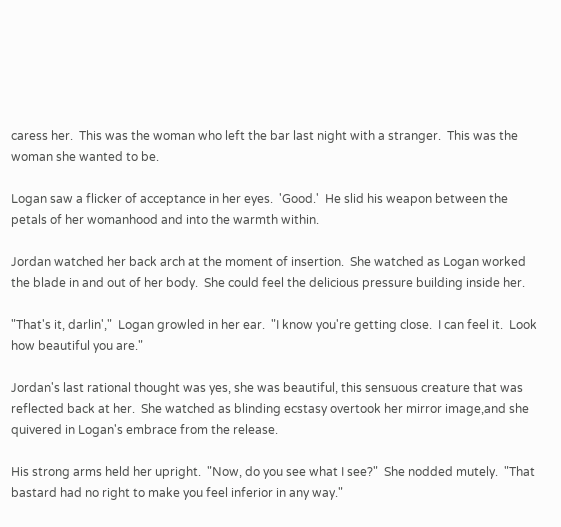caress her.  This was the woman who left the bar last night with a stranger.  This was the woman she wanted to be.

Logan saw a flicker of acceptance in her eyes.  'Good.'  He slid his weapon between the petals of her womanhood and into the warmth within.

Jordan watched her back arch at the moment of insertion.  She watched as Logan worked the blade in and out of her body.  She could feel the delicious pressure building inside her.

"That's it, darlin',"  Logan growled in her ear.  "I know you're getting close.  I can feel it.  Look how beautiful you are."

Jordan's last rational thought was yes, she was beautiful, this sensuous creature that was reflected back at her.  She watched as blinding ecstasy overtook her mirror image,and she quivered in Logan's embrace from the release.

His strong arms held her upright.  "Now, do you see what I see?"  She nodded mutely.  "That bastard had no right to make you feel inferior in any way."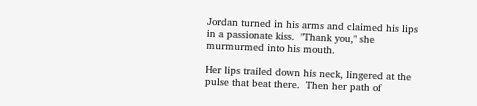Jordan turned in his arms and claimed his lips in a passionate kiss.  "Thank you," she murmurmed into his mouth.

Her lips trailed down his neck, lingered at the pulse that beat there.  Then her path of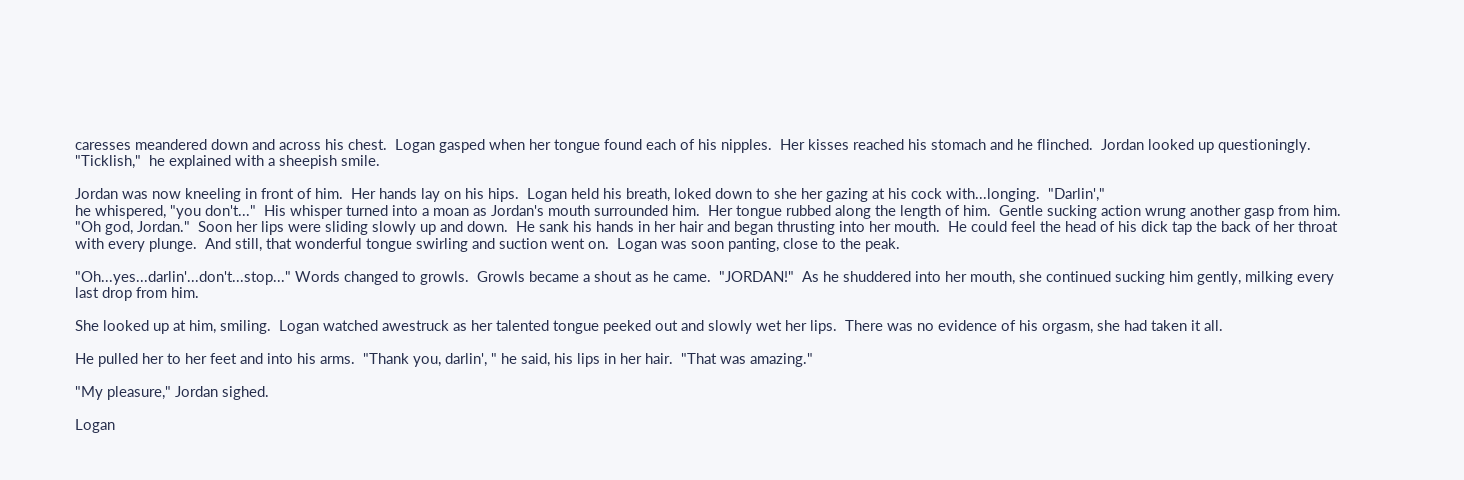caresses meandered down and across his chest.  Logan gasped when her tongue found each of his nipples.  Her kisses reached his stomach and he flinched.  Jordan looked up questioningly.  "Ticklish,"  he explained with a sheepish smile.

Jordan was now kneeling in front of him.  Her hands lay on his hips.  Logan held his breath, loked down to she her gazing at his cock with...longing.  "Darlin',"
he whispered, "you don't..."  His whisper turned into a moan as Jordan's mouth surrounded him.  Her tongue rubbed along the length of him.  Gentle sucking action wrung another gasp from him.     "Oh god, Jordan."  Soon her lips were sliding slowly up and down.  He sank his hands in her hair and began thrusting into her mouth.  He could feel the head of his dick tap the back of her throat with every plunge.  And still, that wonderful tongue swirling and suction went on.  Logan was soon panting, close to the peak.

"Oh...yes...darlin'...don't...stop..." Words changed to growls.  Growls became a shout as he came.  "JORDAN!"  As he shuddered into her mouth, she continued sucking him gently, milking every last drop from him.

She looked up at him, smiling.  Logan watched awestruck as her talented tongue peeked out and slowly wet her lips.  There was no evidence of his orgasm, she had taken it all.

He pulled her to her feet and into his arms.  "Thank you, darlin', " he said, his lips in her hair.  "That was amazing."

"My pleasure," Jordan sighed.

Logan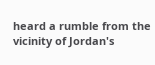heard a rumble from the vicinity of Jordan's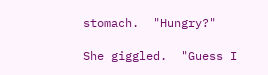stomach.  "Hungry?"

She giggled.  "Guess I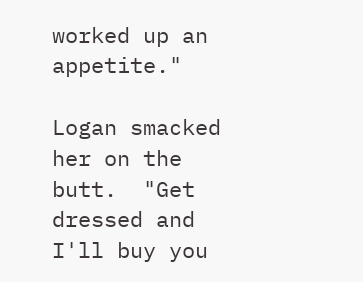worked up an appetite."

Logan smacked her on the butt.  "Get dressed and I'll buy you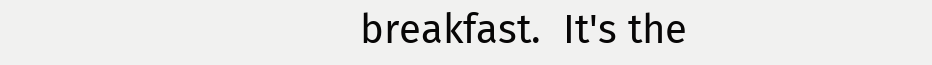breakfast.  It's the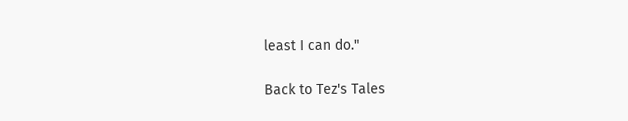least I can do."

Back to Tez's Tales